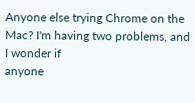Anyone else trying Chrome on the Mac? I'm having two problems, and I wonder if
anyone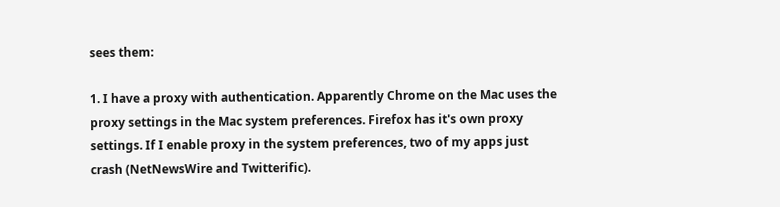sees them:

1. I have a proxy with authentication. Apparently Chrome on the Mac uses the
proxy settings in the Mac system preferences. Firefox has it's own proxy
settings. If I enable proxy in the system preferences, two of my apps just
crash (NetNewsWire and Twitterific).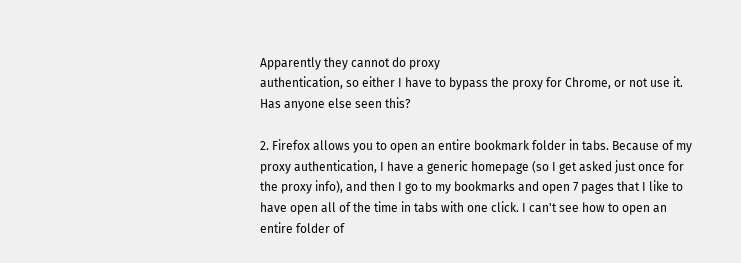Apparently they cannot do proxy
authentication, so either I have to bypass the proxy for Chrome, or not use it.
Has anyone else seen this?

2. Firefox allows you to open an entire bookmark folder in tabs. Because of my
proxy authentication, I have a generic homepage (so I get asked just once for
the proxy info), and then I go to my bookmarks and open 7 pages that I like to
have open all of the time in tabs with one click. I can't see how to open an
entire folder of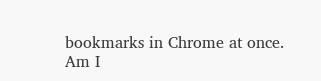bookmarks in Chrome at once. Am I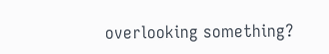overlooking something?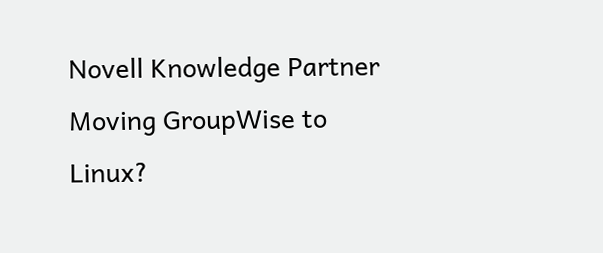Novell Knowledge Partner
Moving GroupWise to Linux?